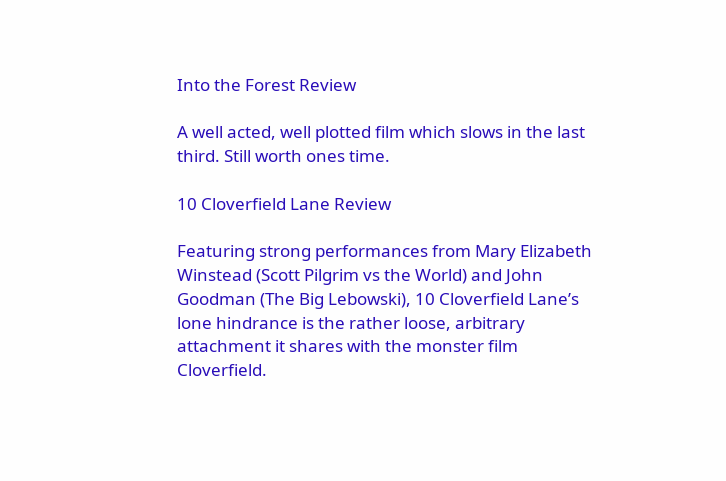Into the Forest Review

A well acted, well plotted film which slows in the last third. Still worth ones time.

10 Cloverfield Lane Review

Featuring strong performances from Mary Elizabeth Winstead (Scott Pilgrim vs the World) and John Goodman (The Big Lebowski), 10 Cloverfield Lane’s lone hindrance is the rather loose, arbitrary attachment it shares with the monster film Cloverfield.